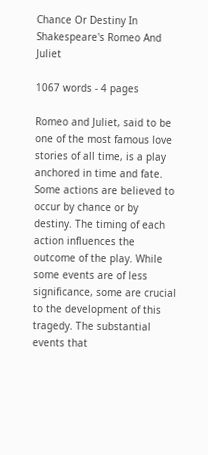Chance Or Destiny In Shakespeare's Romeo And Juliet

1067 words - 4 pages

Romeo and Juliet, said to be one of the most famous love stories of all time, is a play anchored in time and fate. Some actions are believed to occur by chance or by destiny. The timing of each action influences the outcome of the play. While some events are of less significance, some are crucial to the development of this tragedy. The substantial events that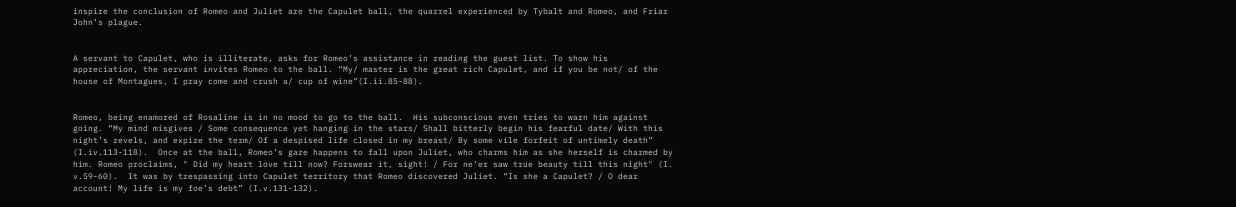inspire the conclusion of Romeo and Juliet are the Capulet ball, the quarrel experienced by Tybalt and Romeo, and Friar John’s plague.


A servant to Capulet, who is illiterate, asks for Romeo’s assistance in reading the guest list. To show his appreciation, the servant invites Romeo to the ball. “My/ master is the great rich Capulet, and if you be not/ of the house of Montagues, I pray come and crush a/ cup of wine”(I.ii.85-88).


Romeo, being enamored of Rosaline is in no mood to go to the ball.  His subconscious even tries to warn him against going. “My mind misgives / Some consequence yet hanging in the stars/ Shall bitterly begin his fearful date/ With this night’s revels, and expire the term/ Of a despised life closed in my breast/ By some vile forfeit of untimely death” (I.iv.113-118).  Once at the ball, Romeo’s gaze happens to fall upon Juliet, who charms him as she herself is charmed by him. Romeo proclaims, " Did my heart love till now? Forswear it, sight! / For ne’er saw true beauty till this night" (I. v.59-60).  It was by trespassing into Capulet territory that Romeo discovered Juliet. “Is she a Capulet? / O dear account! My life is my foe’s debt” (I.v.131-132).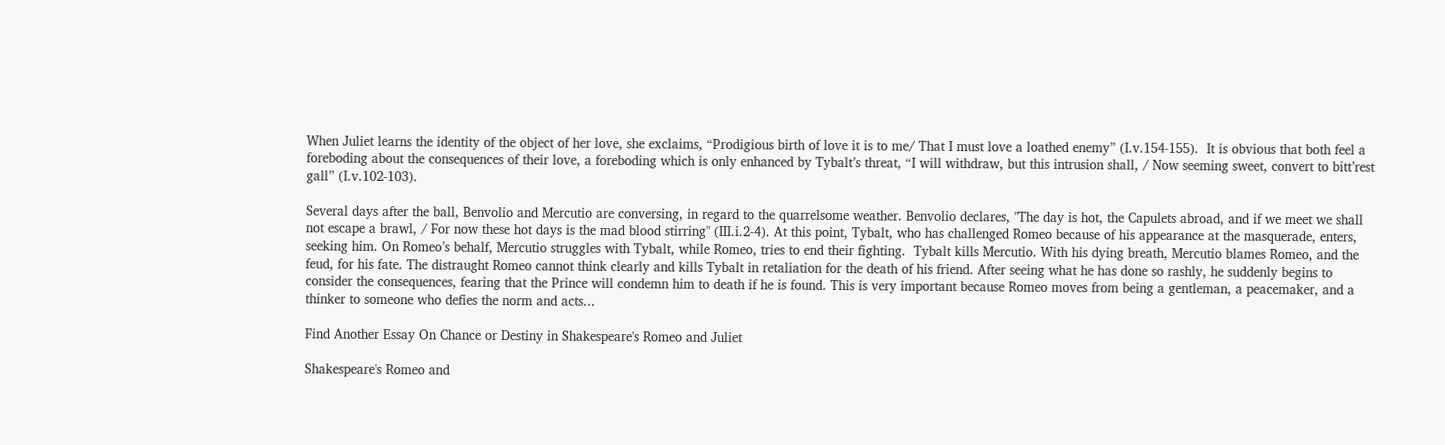When Juliet learns the identity of the object of her love, she exclaims, “Prodigious birth of love it is to me/ That I must love a loathed enemy” (I.v.154-155).  It is obvious that both feel a foreboding about the consequences of their love, a foreboding which is only enhanced by Tybalt’s threat, “I will withdraw, but this intrusion shall, / Now seeming sweet, convert to bitt’rest gall” (I.v.102-103).

Several days after the ball, Benvolio and Mercutio are conversing, in regard to the quarrelsome weather. Benvolio declares, "The day is hot, the Capulets abroad, and if we meet we shall not escape a brawl, / For now these hot days is the mad blood stirring" (III.i.2-4). At this point, Tybalt, who has challenged Romeo because of his appearance at the masquerade, enters, seeking him. On Romeo’s behalf, Mercutio struggles with Tybalt, while Romeo, tries to end their fighting.  Tybalt kills Mercutio. With his dying breath, Mercutio blames Romeo, and the feud, for his fate. The distraught Romeo cannot think clearly and kills Tybalt in retaliation for the death of his friend. After seeing what he has done so rashly, he suddenly begins to consider the consequences, fearing that the Prince will condemn him to death if he is found. This is very important because Romeo moves from being a gentleman, a peacemaker, and a thinker to someone who defies the norm and acts...

Find Another Essay On Chance or Destiny in Shakespeare's Romeo and Juliet

Shakespeare's Romeo and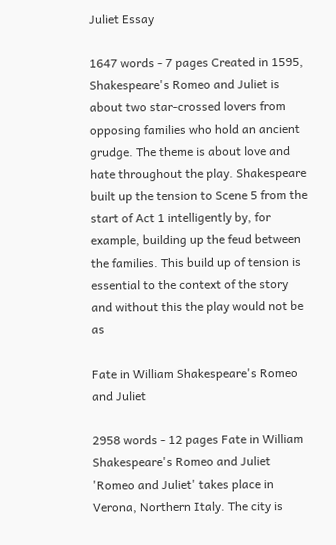Juliet Essay

1647 words - 7 pages Created in 1595, Shakespeare's Romeo and Juliet is about two star-crossed lovers from opposing families who hold an ancient grudge. The theme is about love and hate throughout the play. Shakespeare built up the tension to Scene 5 from the start of Act 1 intelligently by, for example, building up the feud between the families. This build up of tension is essential to the context of the story and without this the play would not be as

Fate in William Shakespeare's Romeo and Juliet

2958 words - 12 pages Fate in William Shakespeare's Romeo and Juliet 'Romeo and Juliet' takes place in Verona, Northern Italy. The city is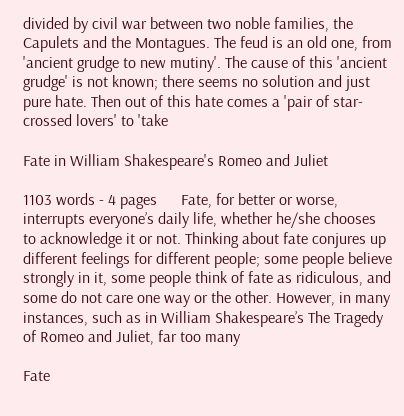divided by civil war between two noble families, the Capulets and the Montagues. The feud is an old one, from 'ancient grudge to new mutiny'. The cause of this 'ancient grudge' is not known; there seems no solution and just pure hate. Then out of this hate comes a 'pair of star-crossed lovers' to 'take

Fate in William Shakespeare's Romeo and Juliet

1103 words - 4 pages      Fate, for better or worse, interrupts everyone’s daily life, whether he/she chooses to acknowledge it or not. Thinking about fate conjures up different feelings for different people; some people believe strongly in it, some people think of fate as ridiculous, and some do not care one way or the other. However, in many instances, such as in William Shakespeare’s The Tragedy of Romeo and Juliet, far too many

Fate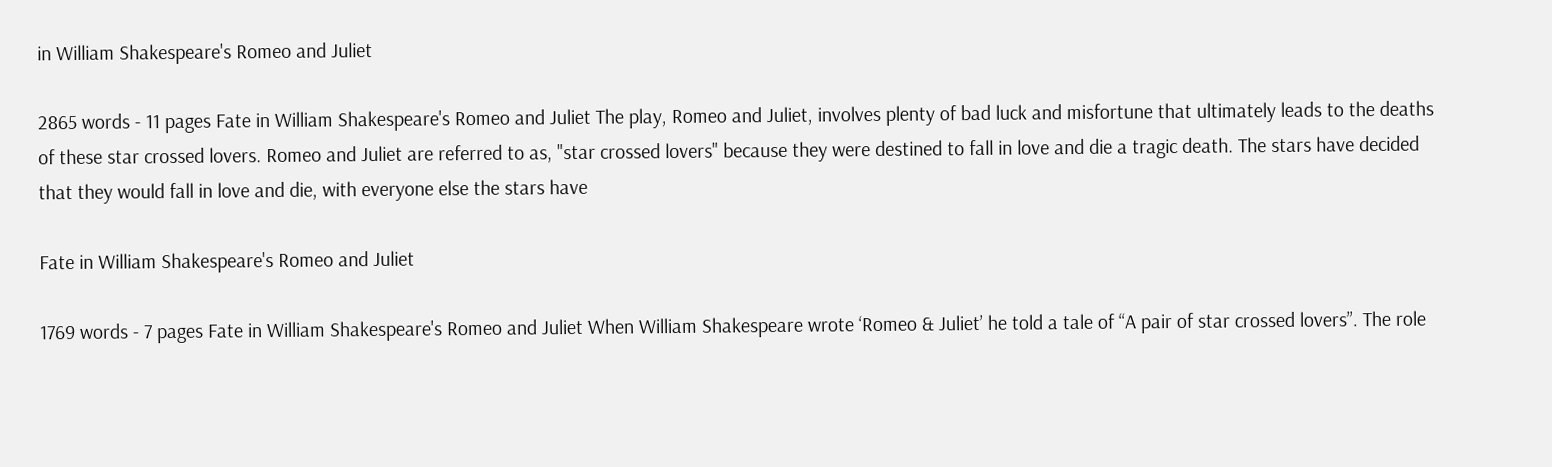in William Shakespeare's Romeo and Juliet

2865 words - 11 pages Fate in William Shakespeare's Romeo and Juliet The play, Romeo and Juliet, involves plenty of bad luck and misfortune that ultimately leads to the deaths of these star crossed lovers. Romeo and Juliet are referred to as, "star crossed lovers" because they were destined to fall in love and die a tragic death. The stars have decided that they would fall in love and die, with everyone else the stars have

Fate in William Shakespeare's Romeo and Juliet

1769 words - 7 pages Fate in William Shakespeare's Romeo and Juliet When William Shakespeare wrote ‘Romeo & Juliet’ he told a tale of “A pair of star crossed lovers”. The role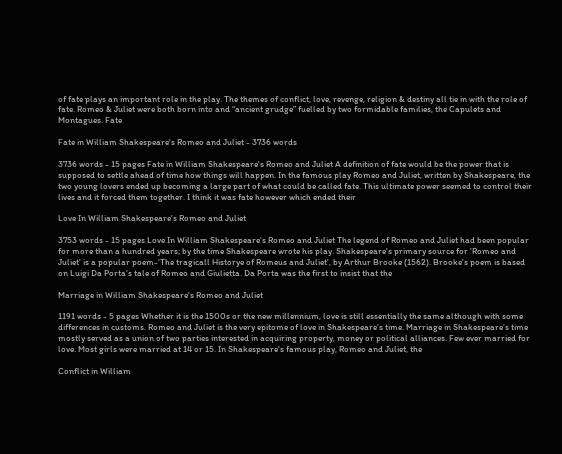of fate plays an important role in the play. The themes of conflict, love, revenge, religion & destiny all tie in with the role of fate. Romeo & Juliet were both born into and “ancient grudge” fuelled by two formidable families, the Capulets and Montagues. Fate

Fate in William Shakespeare's Romeo and Juliet - 3736 words

3736 words - 15 pages Fate in William Shakespeare's Romeo and Juliet A definition of fate would be the power that is supposed to settle ahead of time how things will happen. In the famous play Romeo and Juliet, written by Shakespeare, the two young lovers ended up becoming a large part of what could be called fate. This ultimate power seemed to control their lives and it forced them together. I think it was fate however which ended their

Love In William Shakespeare's Romeo and Juliet

3753 words - 15 pages Love In William Shakespeare's Romeo and Juliet The legend of Romeo and Juliet had been popular for more than a hundred years; by the time Shakespeare wrote his play. Shakespeare's primary source for 'Romeo and Juliet' is a popular poem-'The tragicall Historye of Romeus and Juliet', by Arthur Brooke (1562). Brooke's poem is based on Luigi Da Porta's tale of Romeo and Giulietta. Da Porta was the first to insist that the

Marriage in William Shakespeare's Romeo and Juliet

1191 words - 5 pages Whether it is the 1500s or the new millennium, love is still essentially the same although with some differences in customs. Romeo and Juliet is the very epitome of love in Shakespeare’s time. Marriage in Shakespeare’s time mostly served as a union of two parties interested in acquiring property, money or political alliances. Few ever married for love. Most girls were married at 14 or 15. In Shakespeare's famous play, Romeo and Juliet, the

Conflict in William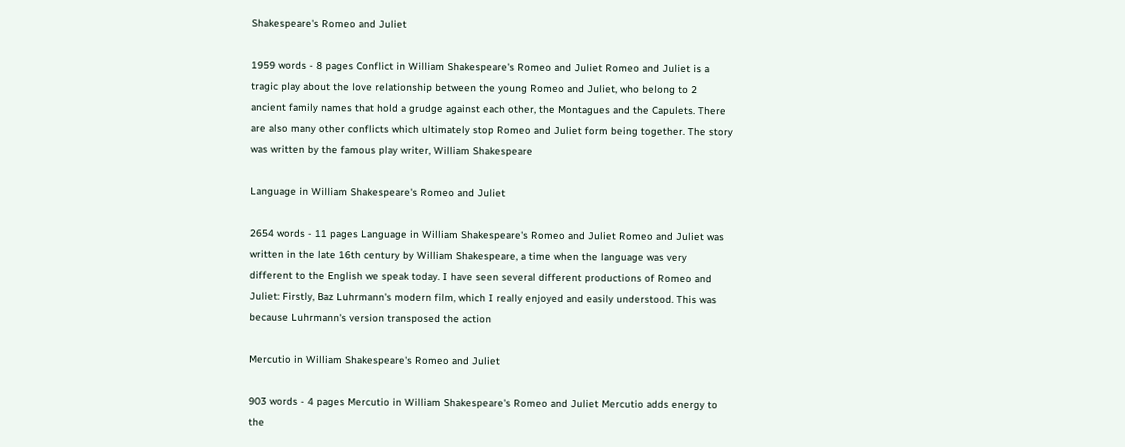Shakespeare's Romeo and Juliet

1959 words - 8 pages Conflict in William Shakespeare's Romeo and Juliet Romeo and Juliet is a tragic play about the love relationship between the young Romeo and Juliet, who belong to 2 ancient family names that hold a grudge against each other, the Montagues and the Capulets. There are also many other conflicts which ultimately stop Romeo and Juliet form being together. The story was written by the famous play writer, William Shakespeare

Language in William Shakespeare's Romeo and Juliet

2654 words - 11 pages Language in William Shakespeare's Romeo and Juliet Romeo and Juliet was written in the late 16th century by William Shakespeare, a time when the language was very different to the English we speak today. I have seen several different productions of Romeo and Juliet: Firstly, Baz Luhrmann's modern film, which I really enjoyed and easily understood. This was because Luhrmann's version transposed the action

Mercutio in William Shakespeare's Romeo and Juliet

903 words - 4 pages Mercutio in William Shakespeare's Romeo and Juliet Mercutio adds energy to the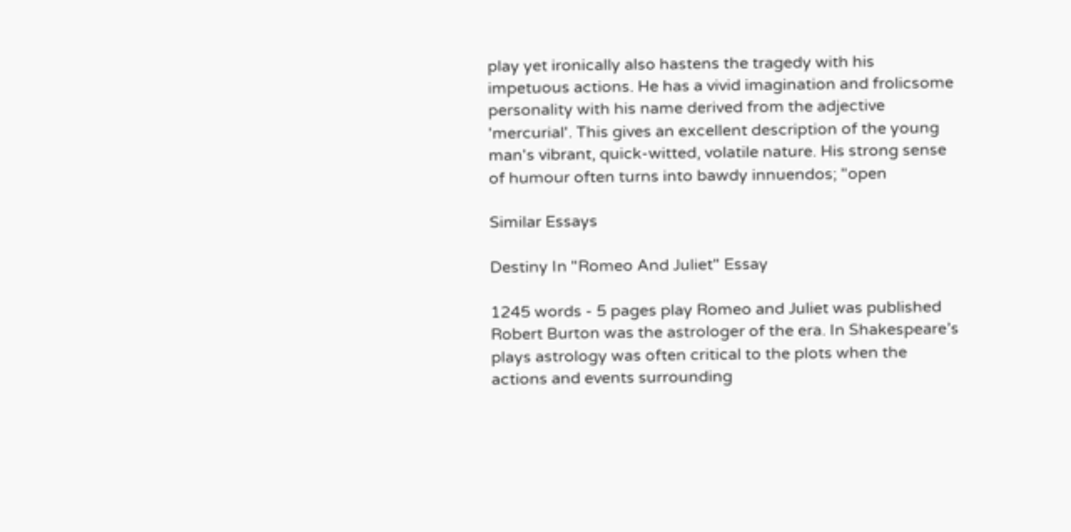play yet ironically also hastens the tragedy with his impetuous actions. He has a vivid imagination and frolicsome personality with his name derived from the adjective 'mercurial'. This gives an excellent description of the young man's vibrant, quick-witted, volatile nature. His strong sense of humour often turns into bawdy innuendos; "open

Similar Essays

Destiny In "Romeo And Juliet" Essay

1245 words - 5 pages play Romeo and Juliet was published Robert Burton was the astrologer of the era. In Shakespeare’s plays astrology was often critical to the plots when the actions and events surrounding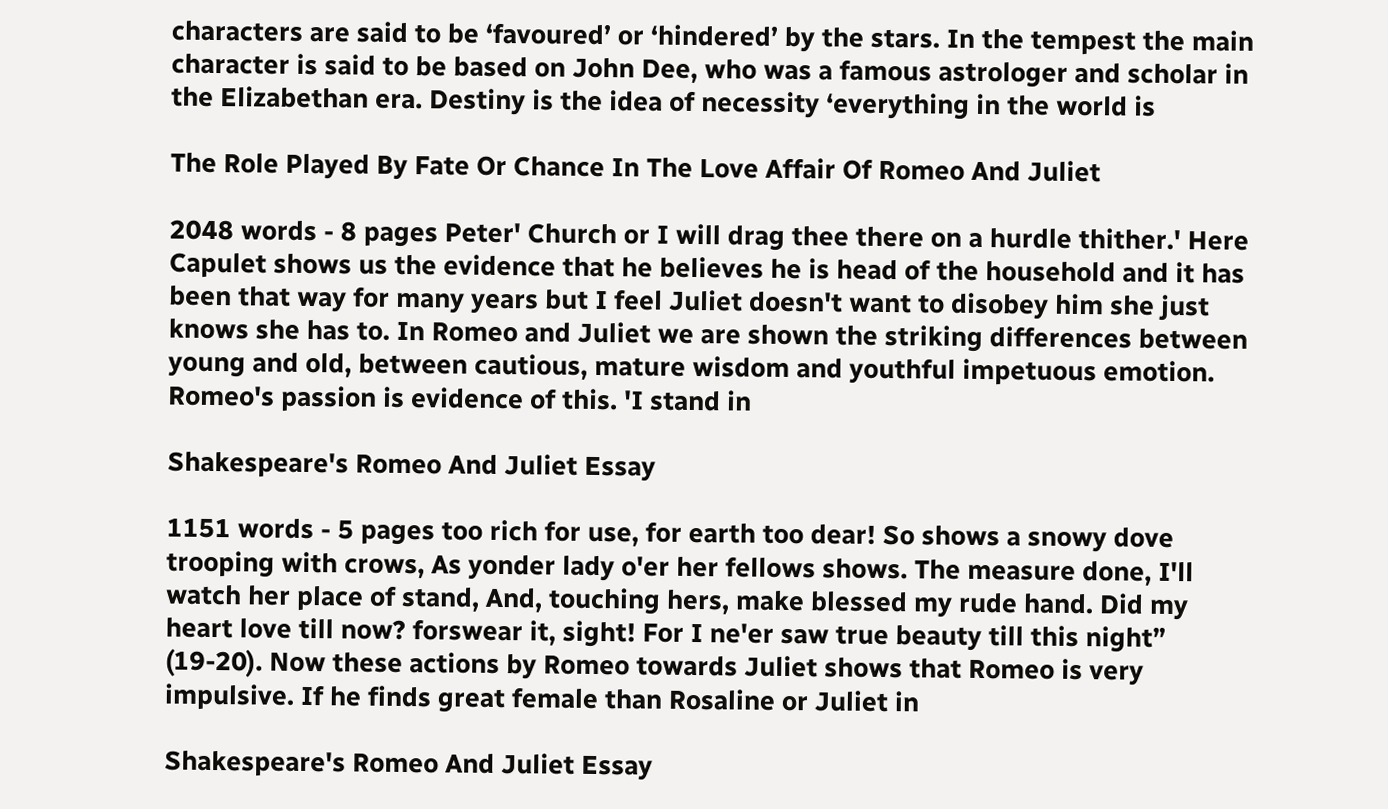characters are said to be ‘favoured’ or ‘hindered’ by the stars. In the tempest the main character is said to be based on John Dee, who was a famous astrologer and scholar in the Elizabethan era. Destiny is the idea of necessity ‘everything in the world is

The Role Played By Fate Or Chance In The Love Affair Of Romeo And Juliet

2048 words - 8 pages Peter' Church or I will drag thee there on a hurdle thither.' Here Capulet shows us the evidence that he believes he is head of the household and it has been that way for many years but I feel Juliet doesn't want to disobey him she just knows she has to. In Romeo and Juliet we are shown the striking differences between young and old, between cautious, mature wisdom and youthful impetuous emotion. Romeo's passion is evidence of this. 'I stand in

Shakespeare's Romeo And Juliet Essay

1151 words - 5 pages too rich for use, for earth too dear! So shows a snowy dove trooping with crows, As yonder lady o'er her fellows shows. The measure done, I'll watch her place of stand, And, touching hers, make blessed my rude hand. Did my heart love till now? forswear it, sight! For I ne'er saw true beauty till this night” (19-20). Now these actions by Romeo towards Juliet shows that Romeo is very impulsive. If he finds great female than Rosaline or Juliet in

Shakespeare's Romeo And Juliet Essay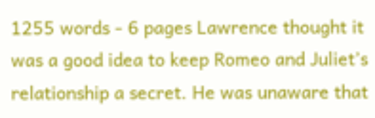1255 words - 6 pages Lawrence thought it was a good idea to keep Romeo and Juliet’s relationship a secret. He was unaware that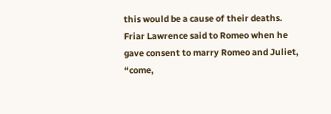this would be a cause of their deaths. Friar Lawrence said to Romeo when he gave consent to marry Romeo and Juliet, “come,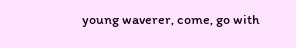young waverer, come, go with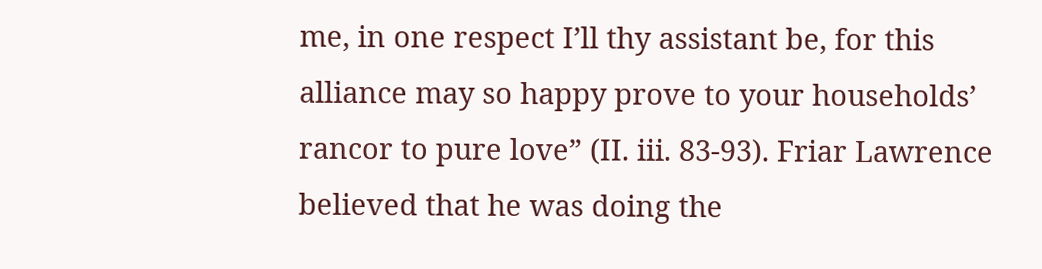me, in one respect I’ll thy assistant be, for this alliance may so happy prove to your households’ rancor to pure love” (II. iii. 83-93). Friar Lawrence believed that he was doing the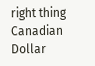right thing
Canadian Dollar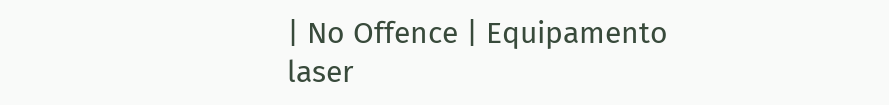| No Offence | Equipamento laser